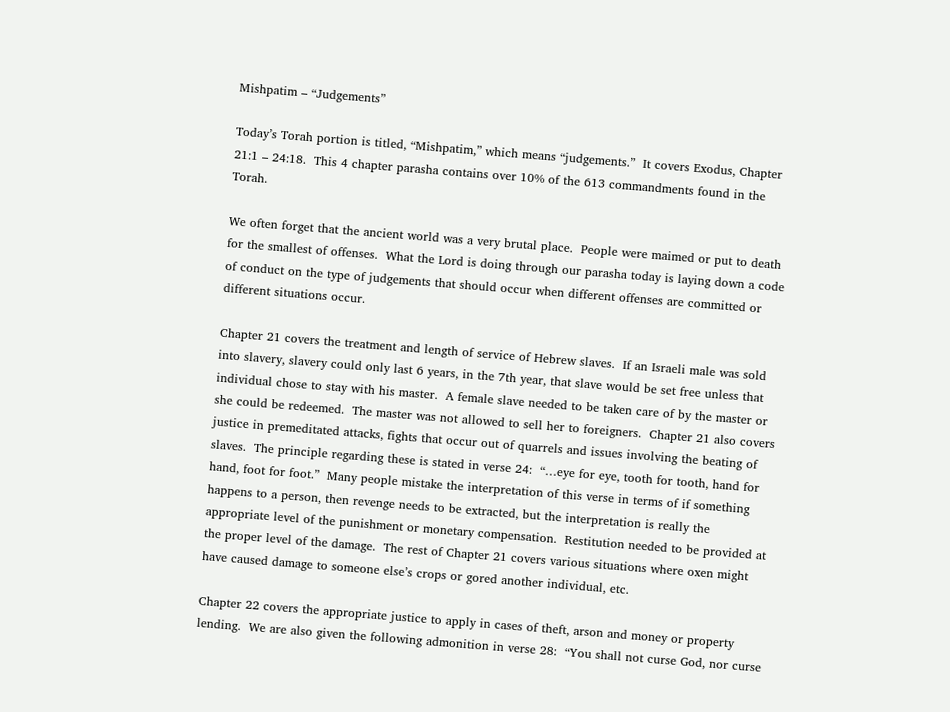Mishpatim – “Judgements”

Today’s Torah portion is titled, “Mishpatim,” which means “judgements.”  It covers Exodus, Chapter 21:1 – 24:18.  This 4 chapter parasha contains over 10% of the 613 commandments found in the Torah.

We often forget that the ancient world was a very brutal place.  People were maimed or put to death for the smallest of offenses.  What the Lord is doing through our parasha today is laying down a code of conduct on the type of judgements that should occur when different offenses are committed or different situations occur.

Chapter 21 covers the treatment and length of service of Hebrew slaves.  If an Israeli male was sold into slavery, slavery could only last 6 years, in the 7th year, that slave would be set free unless that individual chose to stay with his master.  A female slave needed to be taken care of by the master or she could be redeemed.  The master was not allowed to sell her to foreigners.  Chapter 21 also covers justice in premeditated attacks, fights that occur out of quarrels and issues involving the beating of slaves.  The principle regarding these is stated in verse 24:  “…eye for eye, tooth for tooth, hand for hand, foot for foot.”  Many people mistake the interpretation of this verse in terms of if something happens to a person, then revenge needs to be extracted, but the interpretation is really the appropriate level of the punishment or monetary compensation.  Restitution needed to be provided at the proper level of the damage.  The rest of Chapter 21 covers various situations where oxen might have caused damage to someone else’s crops or gored another individual, etc.

Chapter 22 covers the appropriate justice to apply in cases of theft, arson and money or property lending.  We are also given the following admonition in verse 28:  “You shall not curse God, nor curse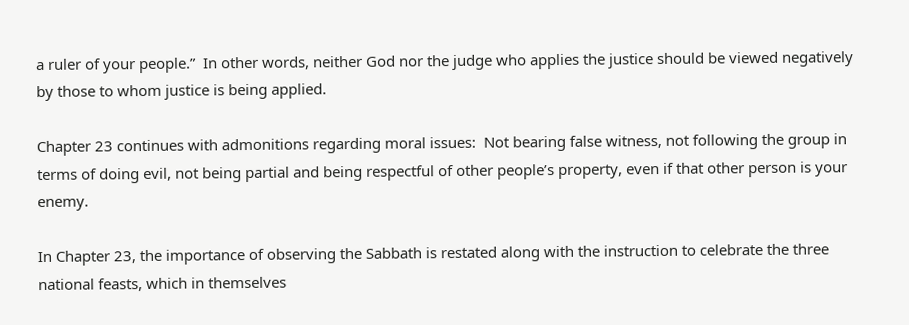a ruler of your people.”  In other words, neither God nor the judge who applies the justice should be viewed negatively by those to whom justice is being applied.

Chapter 23 continues with admonitions regarding moral issues:  Not bearing false witness, not following the group in terms of doing evil, not being partial and being respectful of other people’s property, even if that other person is your enemy.

In Chapter 23, the importance of observing the Sabbath is restated along with the instruction to celebrate the three national feasts, which in themselves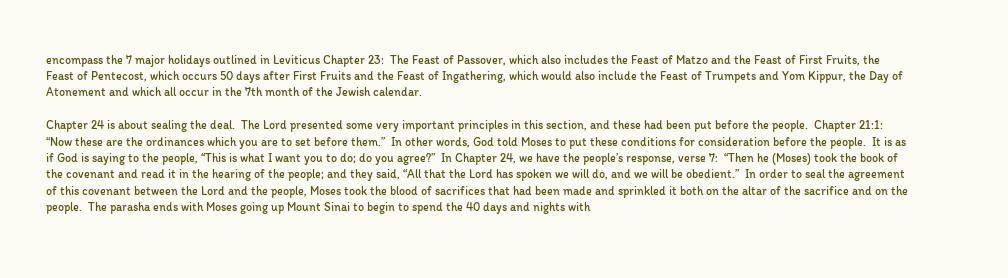encompass the 7 major holidays outlined in Leviticus Chapter 23:  The Feast of Passover, which also includes the Feast of Matzo and the Feast of First Fruits, the Feast of Pentecost, which occurs 50 days after First Fruits and the Feast of Ingathering, which would also include the Feast of Trumpets and Yom Kippur, the Day of Atonement and which all occur in the 7th month of the Jewish calendar.

Chapter 24 is about sealing the deal.  The Lord presented some very important principles in this section, and these had been put before the people.  Chapter 21:1:  “Now these are the ordinances which you are to set before them.”  In other words, God told Moses to put these conditions for consideration before the people.  It is as if God is saying to the people, “This is what I want you to do; do you agree?”  In Chapter 24, we have the people’s response, verse 7:  “Then he (Moses) took the book of the covenant and read it in the hearing of the people; and they said, “All that the Lord has spoken we will do, and we will be obedient.”  In order to seal the agreement of this covenant between the Lord and the people, Moses took the blood of sacrifices that had been made and sprinkled it both on the altar of the sacrifice and on the people.  The parasha ends with Moses going up Mount Sinai to begin to spend the 40 days and nights with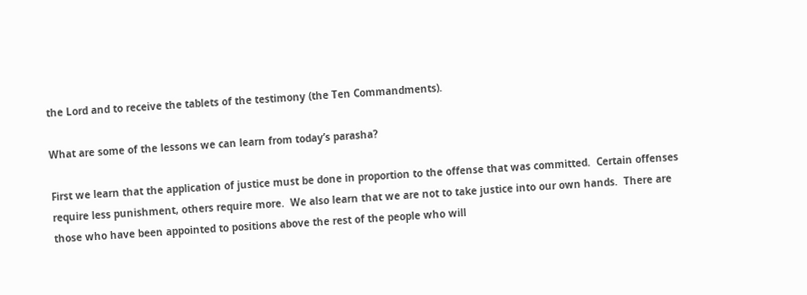the Lord and to receive the tablets of the testimony (the Ten Commandments).

What are some of the lessons we can learn from today’s parasha?

First we learn that the application of justice must be done in proportion to the offense that was committed.  Certain offenses require less punishment, others require more.  We also learn that we are not to take justice into our own hands.  There are those who have been appointed to positions above the rest of the people who will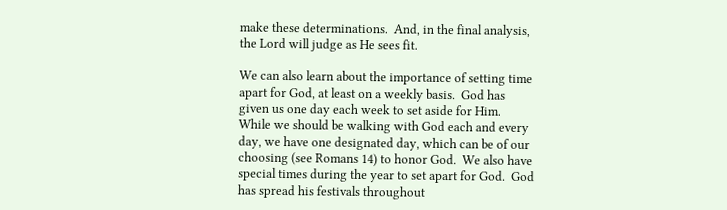make these determinations.  And, in the final analysis, the Lord will judge as He sees fit.

We can also learn about the importance of setting time apart for God, at least on a weekly basis.  God has given us one day each week to set aside for Him.  While we should be walking with God each and every day, we have one designated day, which can be of our choosing (see Romans 14) to honor God.  We also have special times during the year to set apart for God.  God has spread his festivals throughout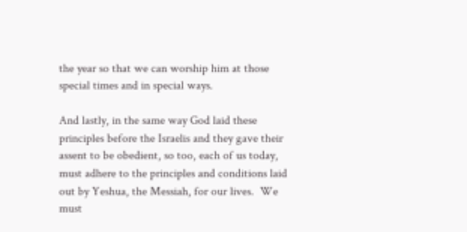the year so that we can worship him at those special times and in special ways.

And lastly, in the same way God laid these principles before the Israelis and they gave their assent to be obedient, so too, each of us today, must adhere to the principles and conditions laid out by Yeshua, the Messiah, for our lives.  We must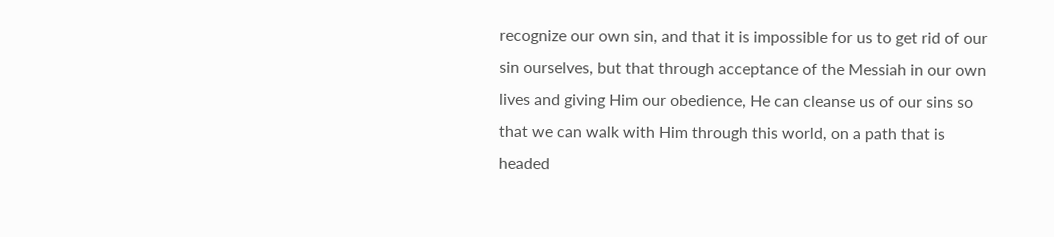recognize our own sin, and that it is impossible for us to get rid of our sin ourselves, but that through acceptance of the Messiah in our own lives and giving Him our obedience, He can cleanse us of our sins so that we can walk with Him through this world, on a path that is headed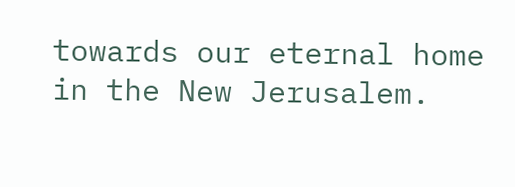towards our eternal home in the New Jerusalem.